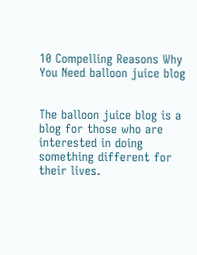10 Compelling Reasons Why You Need balloon juice blog


The balloon juice blog is a blog for those who are interested in doing something different for their lives.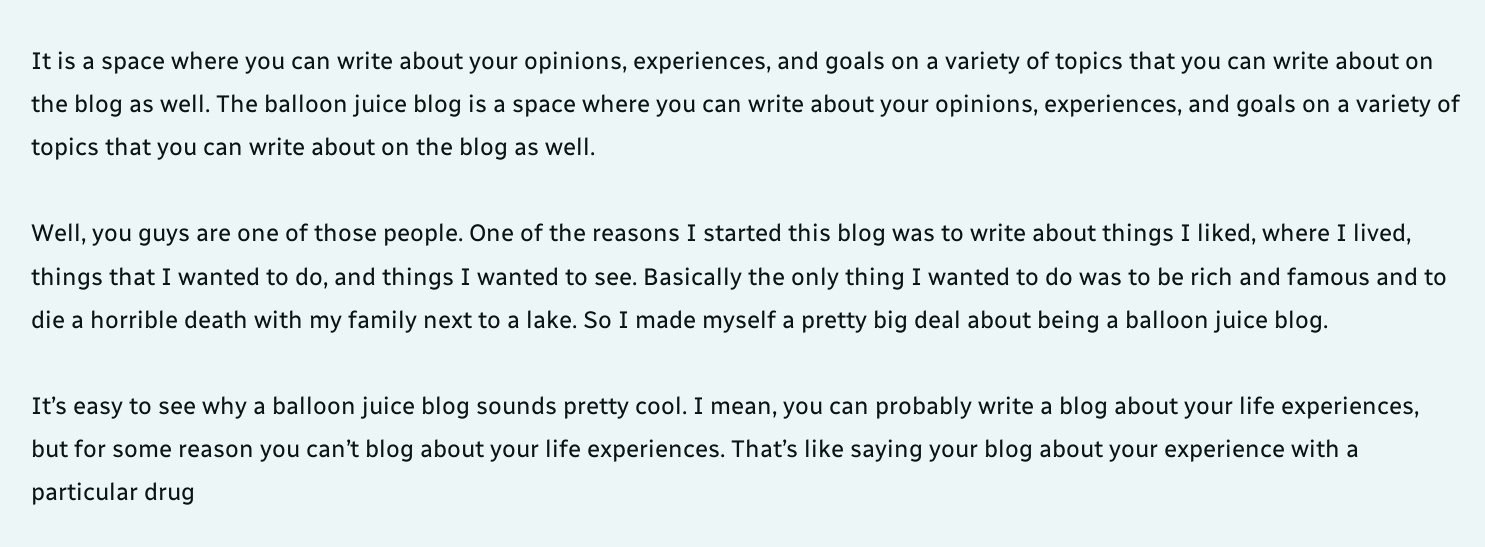It is a space where you can write about your opinions, experiences, and goals on a variety of topics that you can write about on the blog as well. The balloon juice blog is a space where you can write about your opinions, experiences, and goals on a variety of topics that you can write about on the blog as well.

Well, you guys are one of those people. One of the reasons I started this blog was to write about things I liked, where I lived, things that I wanted to do, and things I wanted to see. Basically the only thing I wanted to do was to be rich and famous and to die a horrible death with my family next to a lake. So I made myself a pretty big deal about being a balloon juice blog.

It’s easy to see why a balloon juice blog sounds pretty cool. I mean, you can probably write a blog about your life experiences, but for some reason you can’t blog about your life experiences. That’s like saying your blog about your experience with a particular drug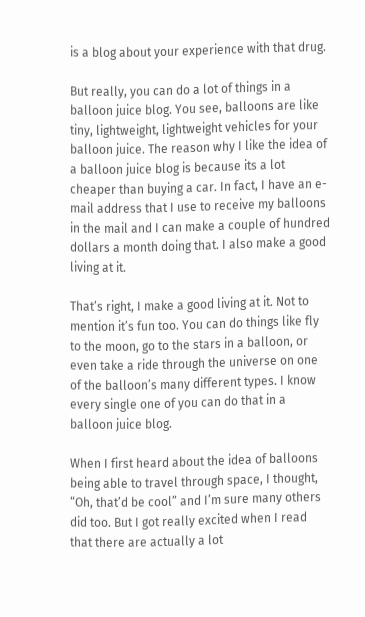is a blog about your experience with that drug.

But really, you can do a lot of things in a balloon juice blog. You see, balloons are like tiny, lightweight, lightweight vehicles for your balloon juice. The reason why I like the idea of a balloon juice blog is because its a lot cheaper than buying a car. In fact, I have an e-mail address that I use to receive my balloons in the mail and I can make a couple of hundred dollars a month doing that. I also make a good living at it.

That’s right, I make a good living at it. Not to mention it’s fun too. You can do things like fly to the moon, go to the stars in a balloon, or even take a ride through the universe on one of the balloon’s many different types. I know every single one of you can do that in a balloon juice blog.

When I first heard about the idea of balloons being able to travel through space, I thought, “Oh, that’d be cool” and I’m sure many others did too. But I got really excited when I read that there are actually a lot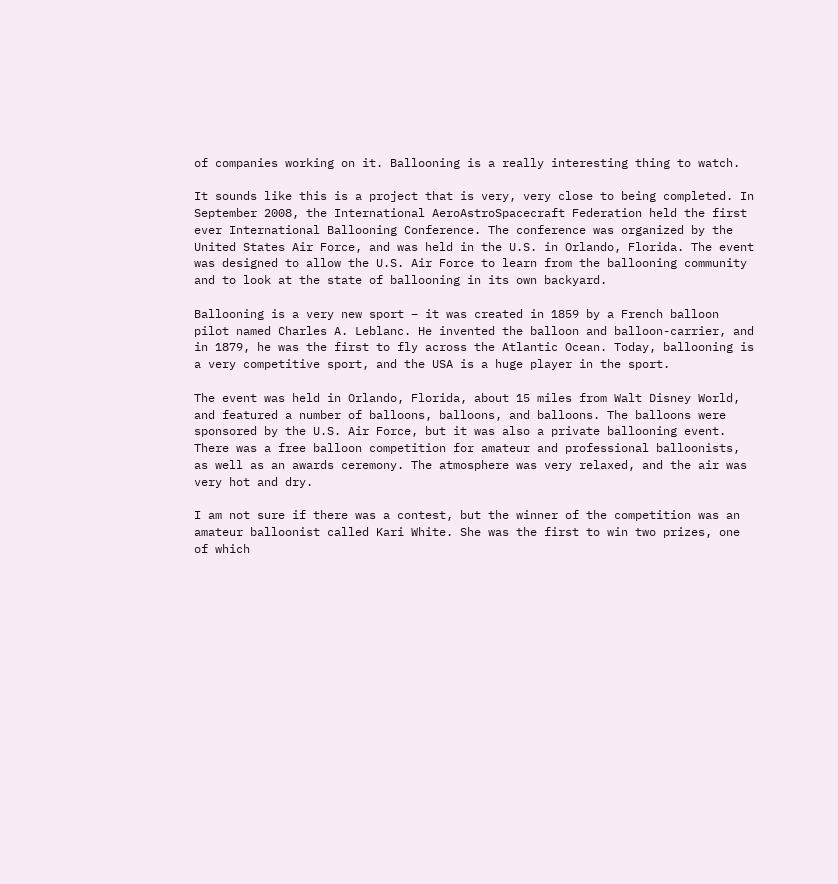of companies working on it. Ballooning is a really interesting thing to watch.

It sounds like this is a project that is very, very close to being completed. In September 2008, the International AeroAstroSpacecraft Federation held the first ever International Ballooning Conference. The conference was organized by the United States Air Force, and was held in the U.S. in Orlando, Florida. The event was designed to allow the U.S. Air Force to learn from the ballooning community and to look at the state of ballooning in its own backyard.

Ballooning is a very new sport – it was created in 1859 by a French balloon pilot named Charles A. Leblanc. He invented the balloon and balloon-carrier, and in 1879, he was the first to fly across the Atlantic Ocean. Today, ballooning is a very competitive sport, and the USA is a huge player in the sport.

The event was held in Orlando, Florida, about 15 miles from Walt Disney World, and featured a number of balloons, balloons, and balloons. The balloons were sponsored by the U.S. Air Force, but it was also a private ballooning event. There was a free balloon competition for amateur and professional balloonists, as well as an awards ceremony. The atmosphere was very relaxed, and the air was very hot and dry.

I am not sure if there was a contest, but the winner of the competition was an amateur balloonist called Kari White. She was the first to win two prizes, one of which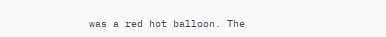was a red hot balloon. The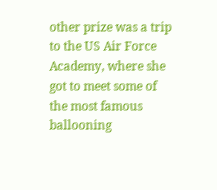other prize was a trip to the US Air Force Academy, where she got to meet some of the most famous ballooning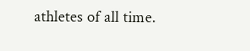athletes of all time.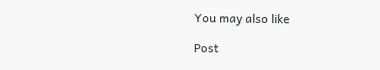You may also like

Post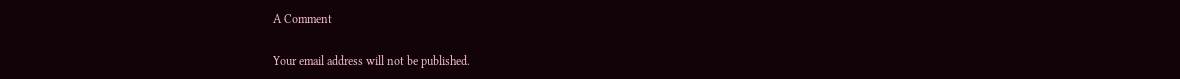A Comment

Your email address will not be published.